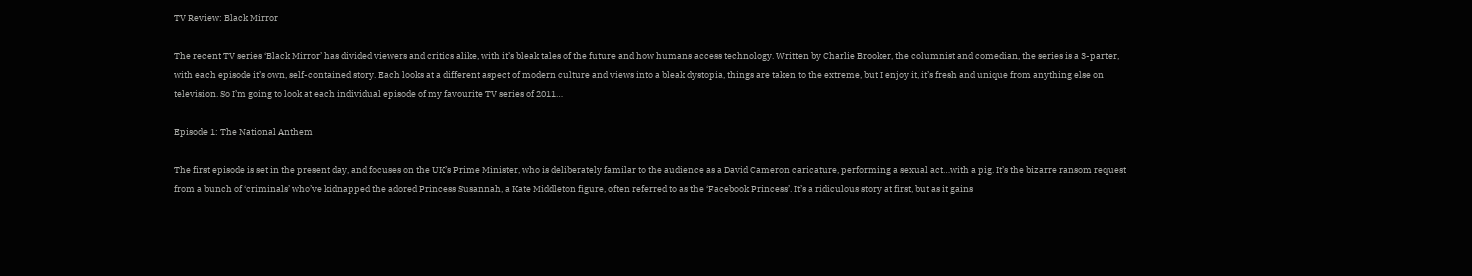TV Review: Black Mirror

The recent TV series ‘Black Mirror’ has divided viewers and critics alike, with it’s bleak tales of the future and how humans access technology. Written by Charlie Brooker, the columnist and comedian, the series is a 3-parter, with each episode it’s own, self-contained story. Each looks at a different aspect of modern culture and views into a bleak dystopia, things are taken to the extreme, but I enjoy it, it’s fresh and unique from anything else on television. So I’m going to look at each individual episode of my favourite TV series of 2011…

Episode 1: The National Anthem

The first episode is set in the present day, and focuses on the UK’s Prime Minister, who is deliberately familar to the audience as a David Cameron caricature, performing a sexual act…with a pig. It’s the bizarre ransom request from a bunch of ‘criminals’ who’ve kidnapped the adored Princess Susannah, a Kate Middleton figure, often referred to as the ‘Facebook Princess’. It’s a ridiculous story at first, but as it gains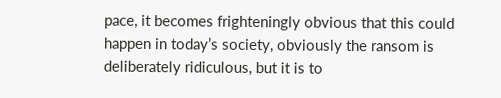pace, it becomes frighteningly obvious that this could happen in today’s society, obviously the ransom is deliberately ridiculous, but it is to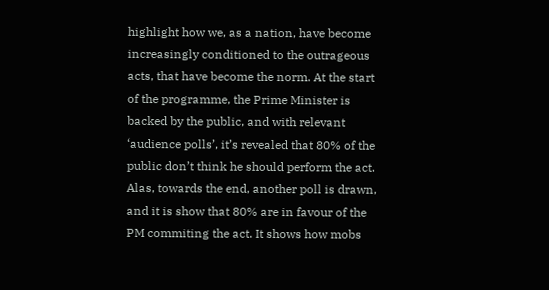highlight how we, as a nation, have become increasingly conditioned to the outrageous acts, that have become the norm. At the start of the programme, the Prime Minister is backed by the public, and with relevant ‘audience polls’, it’s revealed that 80% of the public don’t think he should perform the act. Alas, towards the end, another poll is drawn, and it is show that 80% are in favour of the PM commiting the act. It shows how mobs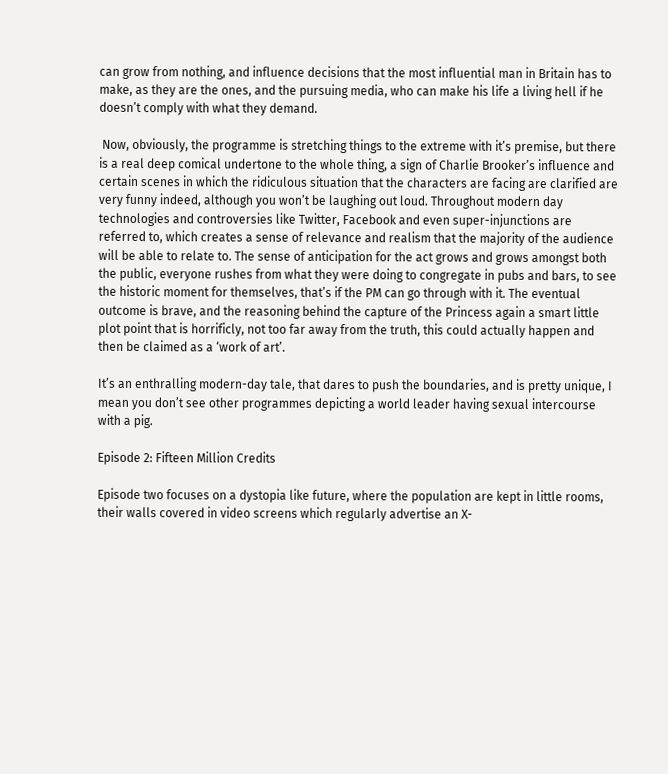can grow from nothing, and influence decisions that the most influential man in Britain has to make, as they are the ones, and the pursuing media, who can make his life a living hell if he doesn’t comply with what they demand.

 Now, obviously, the programme is stretching things to the extreme with it’s premise, but there is a real deep comical undertone to the whole thing, a sign of Charlie Brooker’s influence and certain scenes in which the ridiculous situation that the characters are facing are clarified are very funny indeed, although you won’t be laughing out loud. Throughout modern day technologies and controversies like Twitter, Facebook and even super-injunctions are referred to, which creates a sense of relevance and realism that the majority of the audience will be able to relate to. The sense of anticipation for the act grows and grows amongst both the public, everyone rushes from what they were doing to congregate in pubs and bars, to see the historic moment for themselves, that’s if the PM can go through with it. The eventual outcome is brave, and the reasoning behind the capture of the Princess again a smart little plot point that is horrificly, not too far away from the truth, this could actually happen and then be claimed as a ‘work of art’.

It’s an enthralling modern-day tale, that dares to push the boundaries, and is pretty unique, I mean you don’t see other programmes depicting a world leader having sexual intercourse with a pig.

Episode 2: Fifteen Million Credits

Episode two focuses on a dystopia like future, where the population are kept in little rooms, their walls covered in video screens which regularly advertise an X-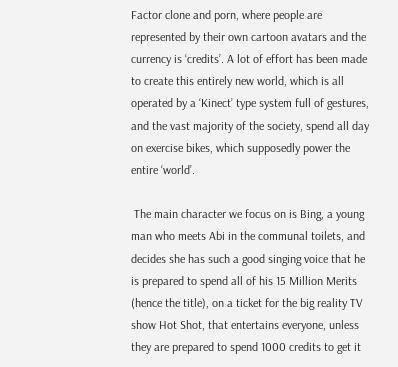Factor clone and porn, where people are represented by their own cartoon avatars and the currency is ‘credits’. A lot of effort has been made to create this entirely new world, which is all operated by a ‘Kinect’ type system full of gestures, and the vast majority of the society, spend all day on exercise bikes, which supposedly power the entire ‘world’.

 The main character we focus on is Bing, a young man who meets Abi in the communal toilets, and decides she has such a good singing voice that he is prepared to spend all of his 15 Million Merits (hence the title), on a ticket for the big reality TV show Hot Shot, that entertains everyone, unless they are prepared to spend 1000 credits to get it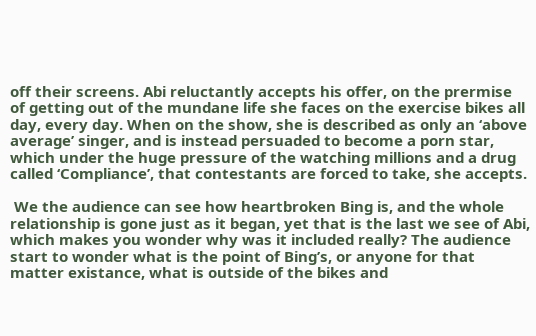off their screens. Abi reluctantly accepts his offer, on the prermise of getting out of the mundane life she faces on the exercise bikes all day, every day. When on the show, she is described as only an ‘above average’ singer, and is instead persuaded to become a porn star, which under the huge pressure of the watching millions and a drug called ‘Compliance’, that contestants are forced to take, she accepts.

 We the audience can see how heartbroken Bing is, and the whole relationship is gone just as it began, yet that is the last we see of Abi, which makes you wonder why was it included really? The audience start to wonder what is the point of Bing’s, or anyone for that matter existance, what is outside of the bikes and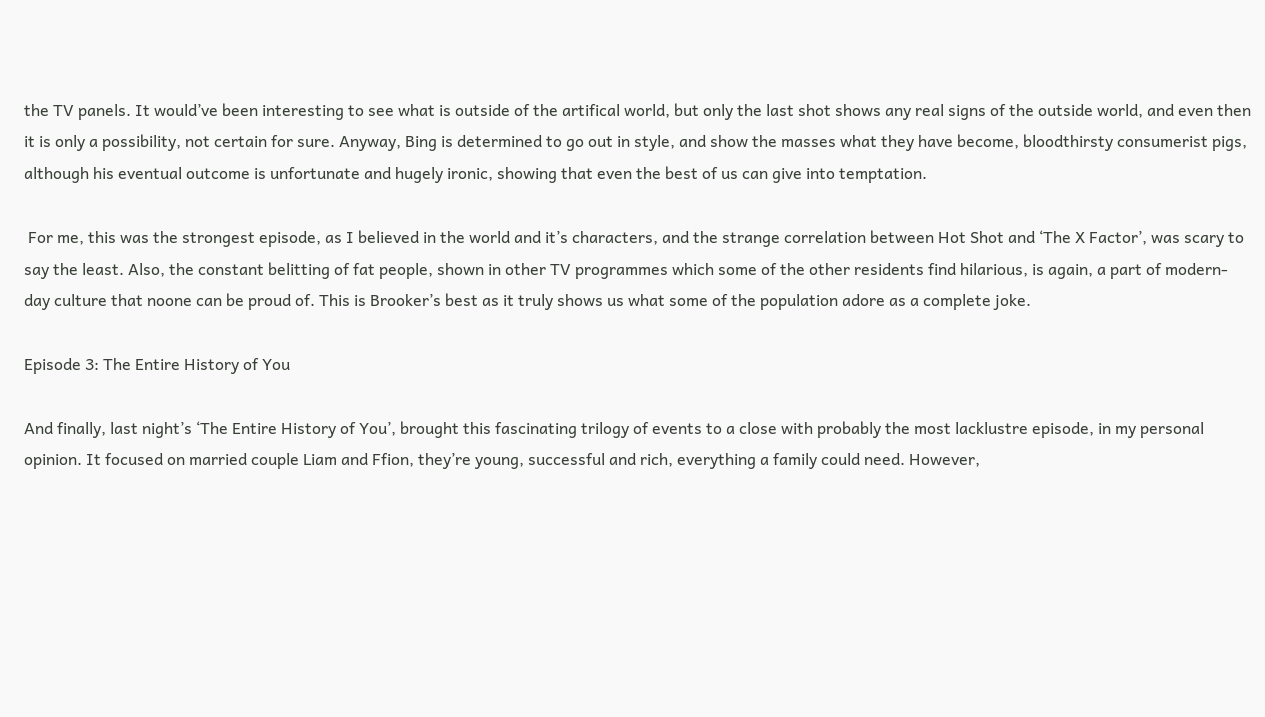the TV panels. It would’ve been interesting to see what is outside of the artifical world, but only the last shot shows any real signs of the outside world, and even then it is only a possibility, not certain for sure. Anyway, Bing is determined to go out in style, and show the masses what they have become, bloodthirsty consumerist pigs, although his eventual outcome is unfortunate and hugely ironic, showing that even the best of us can give into temptation.

 For me, this was the strongest episode, as I believed in the world and it’s characters, and the strange correlation between Hot Shot and ‘The X Factor’, was scary to say the least. Also, the constant belitting of fat people, shown in other TV programmes which some of the other residents find hilarious, is again, a part of modern-day culture that noone can be proud of. This is Brooker’s best as it truly shows us what some of the population adore as a complete joke.

Episode 3: The Entire History of You

And finally, last night’s ‘The Entire History of You’, brought this fascinating trilogy of events to a close with probably the most lacklustre episode, in my personal opinion. It focused on married couple Liam and Ffion, they’re young, successful and rich, everything a family could need. However,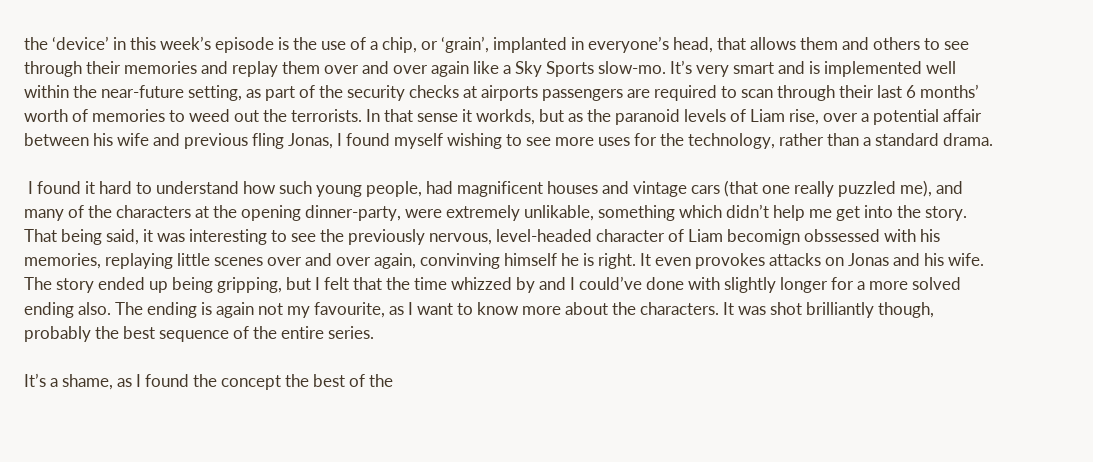the ‘device’ in this week’s episode is the use of a chip, or ‘grain’, implanted in everyone’s head, that allows them and others to see through their memories and replay them over and over again like a Sky Sports slow-mo. It’s very smart and is implemented well within the near-future setting, as part of the security checks at airports passengers are required to scan through their last 6 months’ worth of memories to weed out the terrorists. In that sense it workds, but as the paranoid levels of Liam rise, over a potential affair between his wife and previous fling Jonas, I found myself wishing to see more uses for the technology, rather than a standard drama.

 I found it hard to understand how such young people, had magnificent houses and vintage cars (that one really puzzled me), and many of the characters at the opening dinner-party, were extremely unlikable, something which didn’t help me get into the story. That being said, it was interesting to see the previously nervous, level-headed character of Liam becomign obssessed with his memories, replaying little scenes over and over again, convinving himself he is right. It even provokes attacks on Jonas and his wife. The story ended up being gripping, but I felt that the time whizzed by and I could’ve done with slightly longer for a more solved ending also. The ending is again not my favourite, as I want to know more about the characters. It was shot brilliantly though, probably the best sequence of the entire series.

It’s a shame, as I found the concept the best of the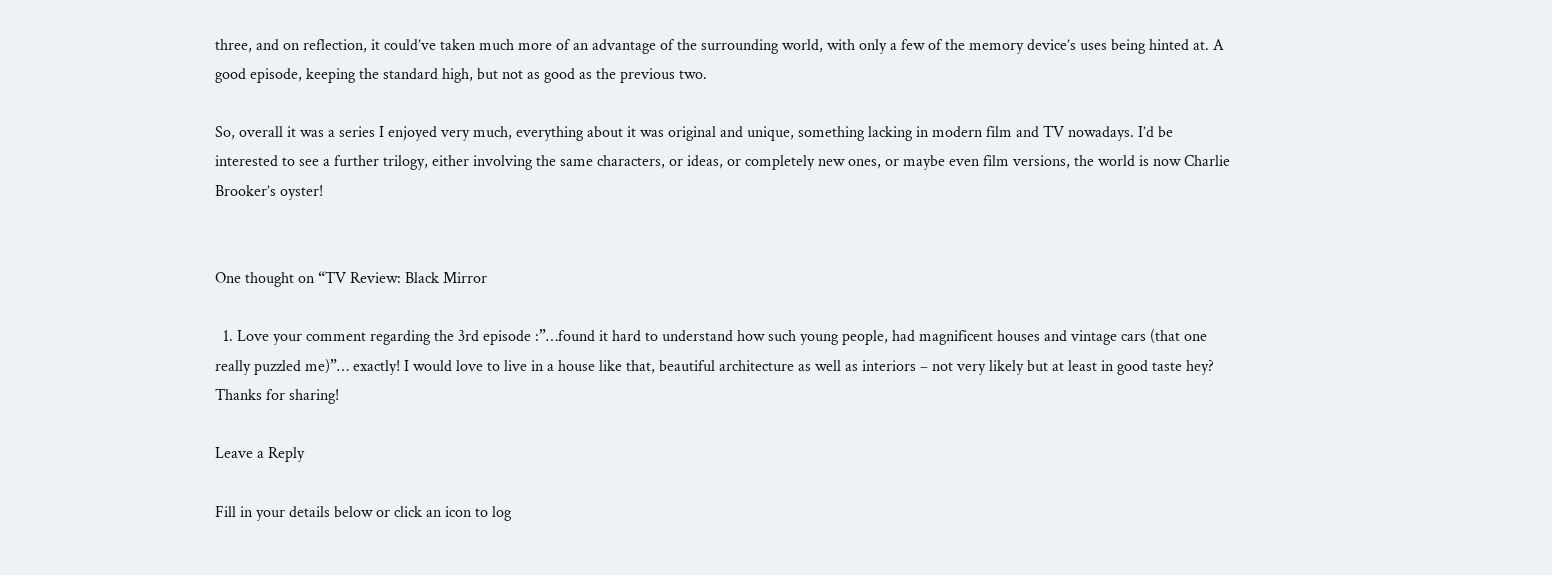three, and on reflection, it could’ve taken much more of an advantage of the surrounding world, with only a few of the memory device’s uses being hinted at. A good episode, keeping the standard high, but not as good as the previous two.

So, overall it was a series I enjoyed very much, everything about it was original and unique, something lacking in modern film and TV nowadays. I’d be interested to see a further trilogy, either involving the same characters, or ideas, or completely new ones, or maybe even film versions, the world is now Charlie Brooker’s oyster!


One thought on “TV Review: Black Mirror

  1. Love your comment regarding the 3rd episode :”…found it hard to understand how such young people, had magnificent houses and vintage cars (that one really puzzled me)”… exactly! I would love to live in a house like that, beautiful architecture as well as interiors – not very likely but at least in good taste hey? Thanks for sharing!

Leave a Reply

Fill in your details below or click an icon to log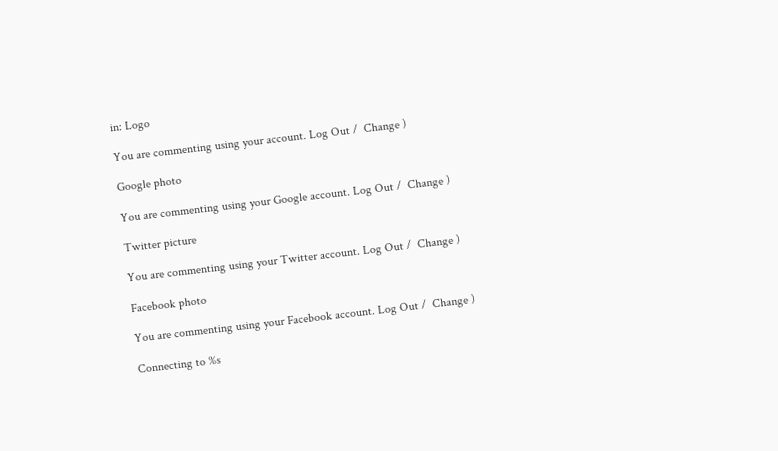in: Logo

You are commenting using your account. Log Out /  Change )

Google photo

You are commenting using your Google account. Log Out /  Change )

Twitter picture

You are commenting using your Twitter account. Log Out /  Change )

Facebook photo

You are commenting using your Facebook account. Log Out /  Change )

Connecting to %s